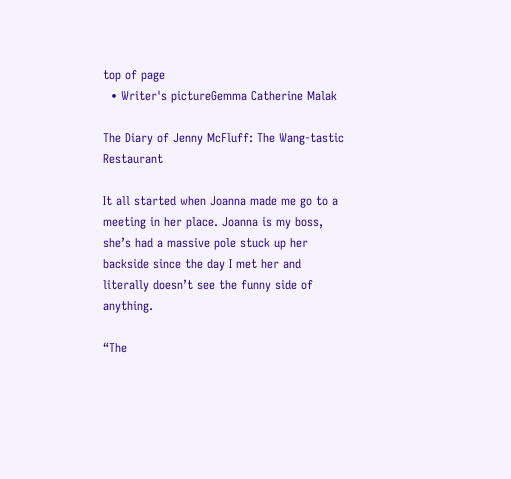top of page
  • Writer's pictureGemma Catherine Malak

The Diary of Jenny McFluff: The Wang-tastic Restaurant

It all started when Joanna made me go to a meeting in her place. Joanna is my boss, she’s had a massive pole stuck up her backside since the day I met her and literally doesn’t see the funny side of anything.

“The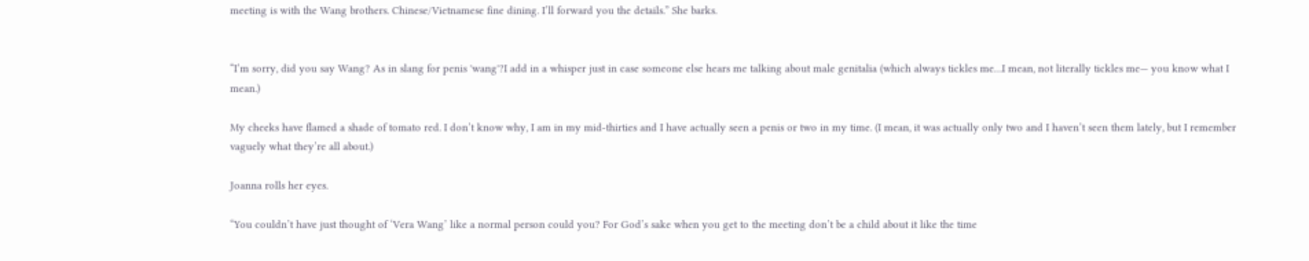meeting is with the Wang brothers. Chinese/Vietnamese fine dining. I’ll forward you the details.” She barks.


“I’m sorry, did you say Wang? As in slang for penis 'wang'?I add in a whisper just in case someone else hears me talking about male genitalia (which always tickles me…I mean, not literally tickles me— you know what I mean.)

My cheeks have flamed a shade of tomato red. I don’t know why, I am in my mid-thirties and I have actually seen a penis or two in my time. (I mean, it was actually only two and I haven’t seen them lately, but I remember vaguely what they’re all about.)

Joanna rolls her eyes.

“You couldn’t have just thought of ‘Vera Wang’ like a normal person could you? For God’s sake when you get to the meeting don’t be a child about it like the time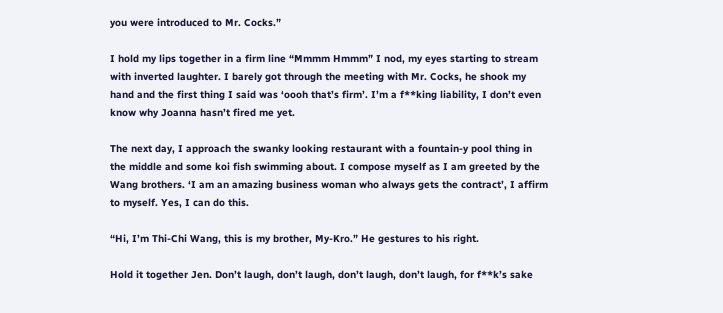you were introduced to Mr. Cocks.”

I hold my lips together in a firm line “Mmmm Hmmm” I nod, my eyes starting to stream with inverted laughter. I barely got through the meeting with Mr. Cocks, he shook my hand and the first thing I said was ‘oooh that’s firm’. I’m a f**king liability, I don’t even know why Joanna hasn’t fired me yet.

The next day, I approach the swanky looking restaurant with a fountain-y pool thing in the middle and some koi fish swimming about. I compose myself as I am greeted by the Wang brothers. ‘I am an amazing business woman who always gets the contract’, I affirm to myself. Yes, I can do this.

“Hi, I’m Thi-Chi Wang, this is my brother, My-Kro.” He gestures to his right.

Hold it together Jen. Don’t laugh, don’t laugh, don’t laugh, don’t laugh, for f**k’s sake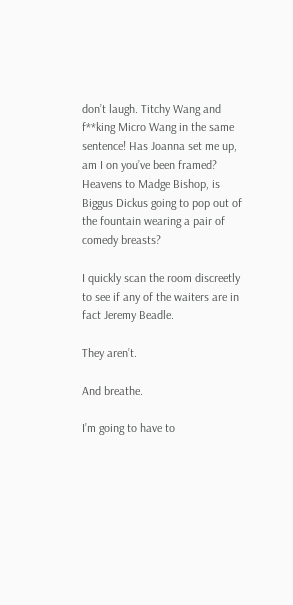don’t laugh. Titchy Wang and f**king Micro Wang in the same sentence! Has Joanna set me up, am I on you’ve been framed? Heavens to Madge Bishop, is Biggus Dickus going to pop out of the fountain wearing a pair of comedy breasts?

I quickly scan the room discreetly to see if any of the waiters are in fact Jeremy Beadle.

They aren’t.

And breathe.

I’m going to have to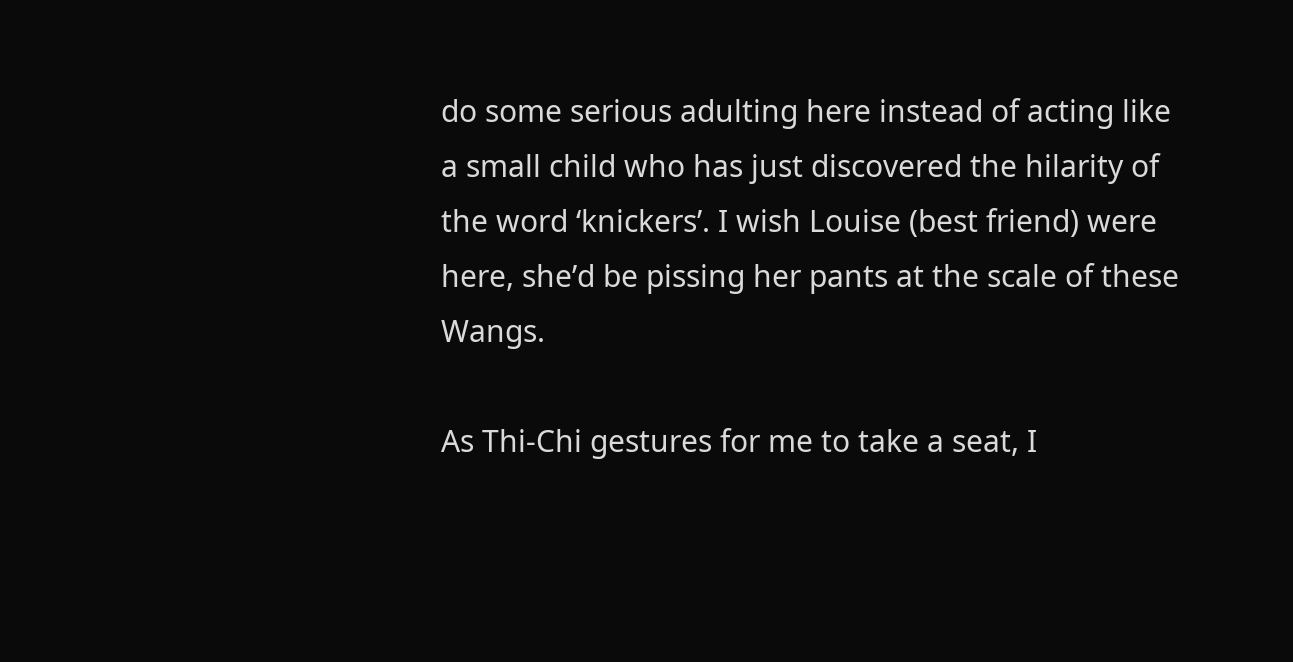do some serious adulting here instead of acting like a small child who has just discovered the hilarity of the word ‘knickers’. I wish Louise (best friend) were here, she’d be pissing her pants at the scale of these Wangs.

As Thi-Chi gestures for me to take a seat, I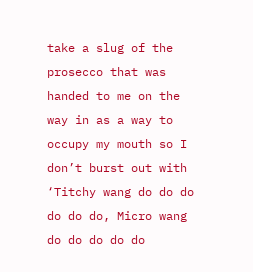take a slug of the prosecco that was handed to me on the way in as a way to occupy my mouth so I don’t burst out with ‘Titchy wang do do do do do do, Micro wang do do do do do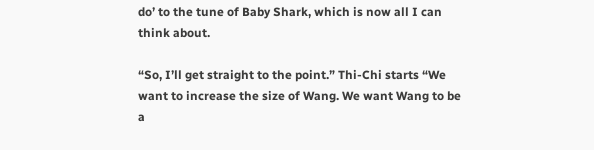do’ to the tune of Baby Shark, which is now all I can think about.

“So, I’ll get straight to the point.” Thi-Chi starts “We want to increase the size of Wang. We want Wang to be a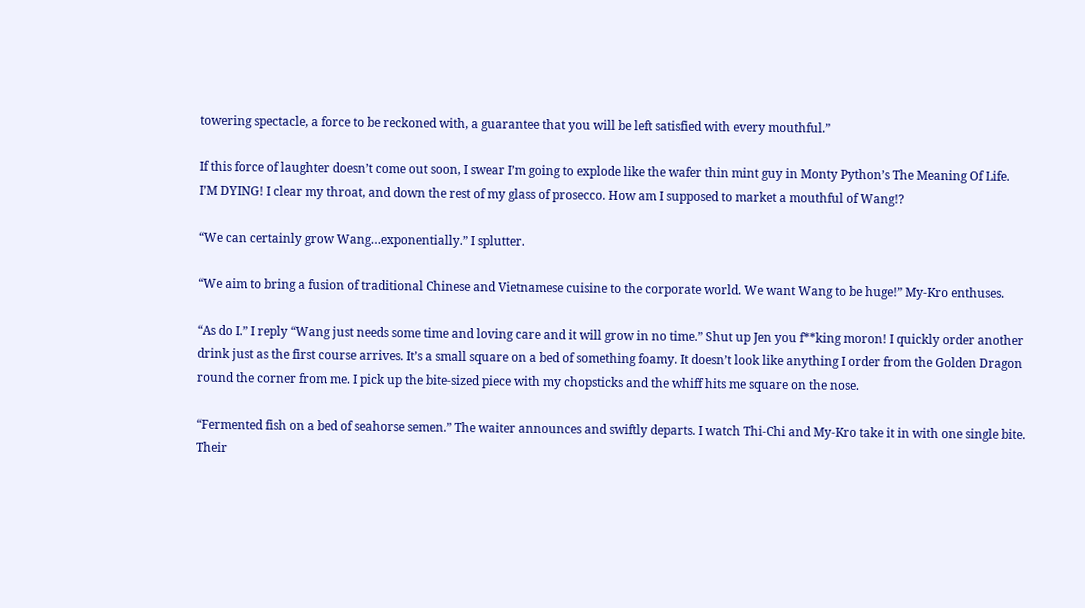towering spectacle, a force to be reckoned with, a guarantee that you will be left satisfied with every mouthful.”

If this force of laughter doesn’t come out soon, I swear I’m going to explode like the wafer thin mint guy in Monty Python’s The Meaning Of Life. I’M DYING! I clear my throat, and down the rest of my glass of prosecco. How am I supposed to market a mouthful of Wang!?

“We can certainly grow Wang…exponentially.” I splutter.

“We aim to bring a fusion of traditional Chinese and Vietnamese cuisine to the corporate world. We want Wang to be huge!” My-Kro enthuses.

“As do I.” I reply “Wang just needs some time and loving care and it will grow in no time.” Shut up Jen you f**king moron! I quickly order another drink just as the first course arrives. It’s a small square on a bed of something foamy. It doesn’t look like anything I order from the Golden Dragon round the corner from me. I pick up the bite-sized piece with my chopsticks and the whiff hits me square on the nose.

“Fermented fish on a bed of seahorse semen.” The waiter announces and swiftly departs. I watch Thi-Chi and My-Kro take it in with one single bite. Their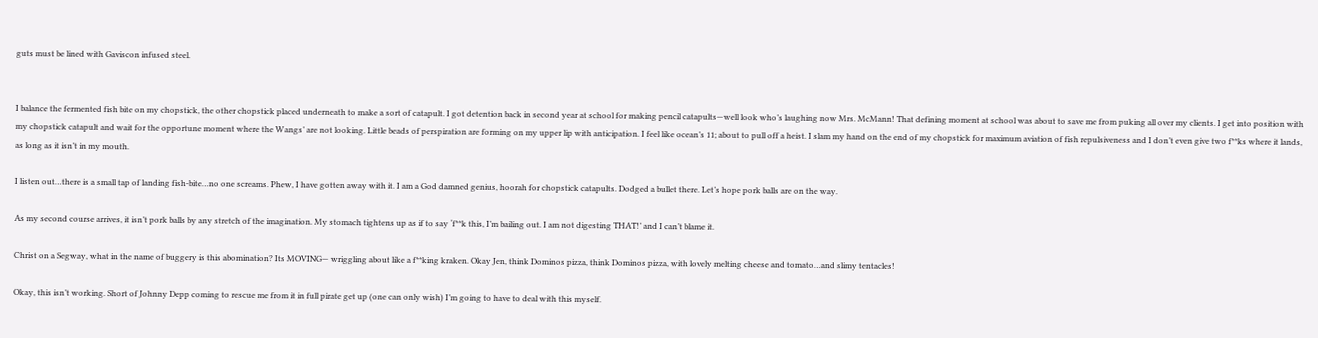guts must be lined with Gaviscon infused steel.


I balance the fermented fish bite on my chopstick, the other chopstick placed underneath to make a sort of catapult. I got detention back in second year at school for making pencil catapults—well look who’s laughing now Mrs. McMann! That defining moment at school was about to save me from puking all over my clients. I get into position with my chopstick catapult and wait for the opportune moment where the Wangs’ are not looking. Little beads of perspiration are forming on my upper lip with anticipation. I feel like ocean’s 11; about to pull off a heist. I slam my hand on the end of my chopstick for maximum aviation of fish repulsiveness and I don’t even give two f**ks where it lands, as long as it isn’t in my mouth.

I listen out…there is a small tap of landing fish-bite…no one screams. Phew, I have gotten away with it. I am a God damned genius, hoorah for chopstick catapults. Dodged a bullet there. Let’s hope pork balls are on the way.

As my second course arrives, it isn’t pork balls by any stretch of the imagination. My stomach tightens up as if to say ‘f**k this, I’m bailing out. I am not digesting THAT!’ and I can’t blame it.

Christ on a Segway, what in the name of buggery is this abomination? Its MOVING— wriggling about like a f**king kraken. Okay Jen, think Dominos pizza, think Dominos pizza, with lovely melting cheese and tomato…and slimy tentacles!

Okay, this isn’t working. Short of Johnny Depp coming to rescue me from it in full pirate get up (one can only wish) I’m going to have to deal with this myself.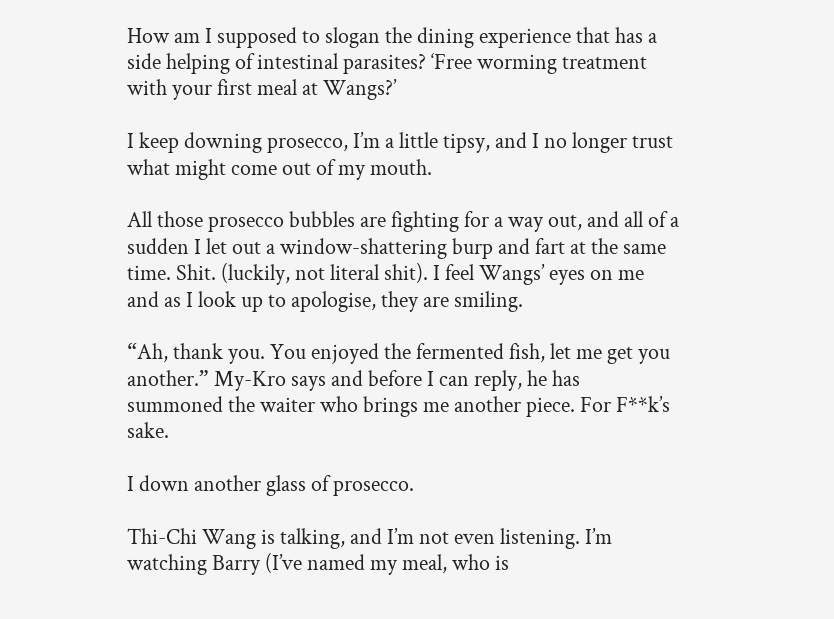How am I supposed to slogan the dining experience that has a side helping of intestinal parasites? ‘Free worming treatment with your first meal at Wangs?’

I keep downing prosecco, I’m a little tipsy, and I no longer trust what might come out of my mouth.

All those prosecco bubbles are fighting for a way out, and all of a sudden I let out a window-shattering burp and fart at the same time. Shit. (luckily, not literal shit). I feel Wangs’ eyes on me and as I look up to apologise, they are smiling.

“Ah, thank you. You enjoyed the fermented fish, let me get you another.” My-Kro says and before I can reply, he has summoned the waiter who brings me another piece. For F**k’s sake.

I down another glass of prosecco.

Thi-Chi Wang is talking, and I’m not even listening. I’m watching Barry (I’ve named my meal, who is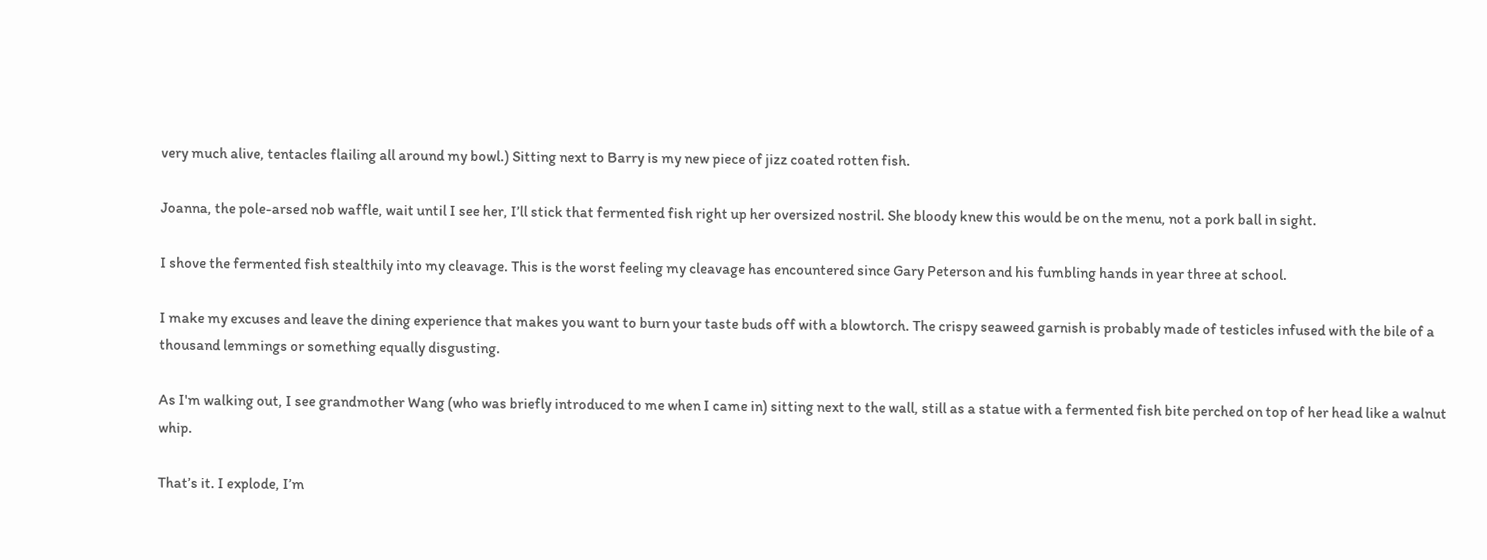very much alive, tentacles flailing all around my bowl.) Sitting next to Barry is my new piece of jizz coated rotten fish.

Joanna, the pole-arsed nob waffle, wait until I see her, I’ll stick that fermented fish right up her oversized nostril. She bloody knew this would be on the menu, not a pork ball in sight.

I shove the fermented fish stealthily into my cleavage. This is the worst feeling my cleavage has encountered since Gary Peterson and his fumbling hands in year three at school.

I make my excuses and leave the dining experience that makes you want to burn your taste buds off with a blowtorch. The crispy seaweed garnish is probably made of testicles infused with the bile of a thousand lemmings or something equally disgusting.

As I'm walking out, I see grandmother Wang (who was briefly introduced to me when I came in) sitting next to the wall, still as a statue with a fermented fish bite perched on top of her head like a walnut whip.

That’s it. I explode, I’m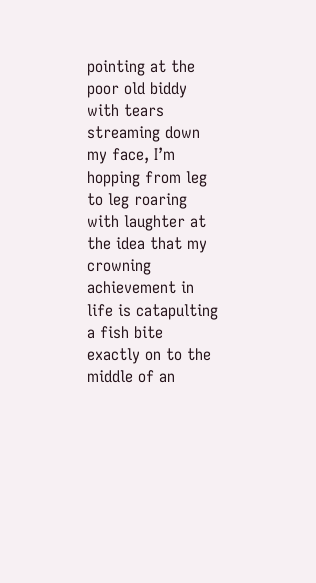pointing at the poor old biddy with tears streaming down my face, I’m hopping from leg to leg roaring with laughter at the idea that my crowning achievement in life is catapulting a fish bite exactly on to the middle of an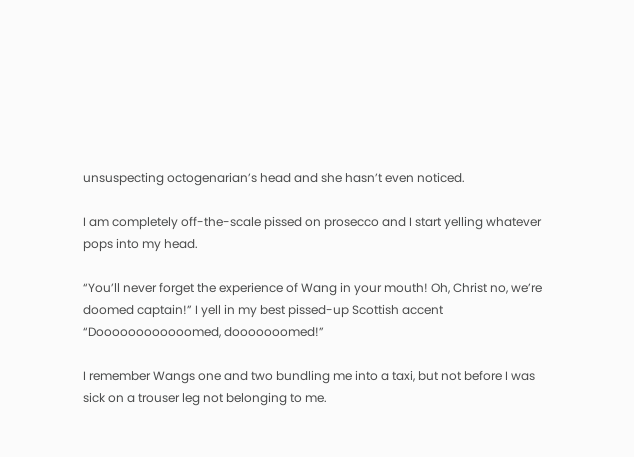unsuspecting octogenarian’s head and she hasn’t even noticed.

I am completely off-the-scale pissed on prosecco and I start yelling whatever pops into my head.

“You’ll never forget the experience of Wang in your mouth! Oh, Christ no, we’re doomed captain!” I yell in my best pissed-up Scottish accent “Doooooooooooomed, dooooooomed!”

I remember Wangs one and two bundling me into a taxi, but not before I was sick on a trouser leg not belonging to me.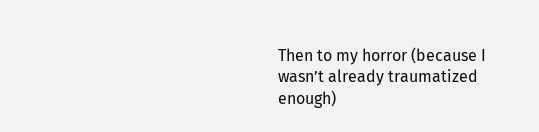Then to my horror (because I wasn’t already traumatized enough)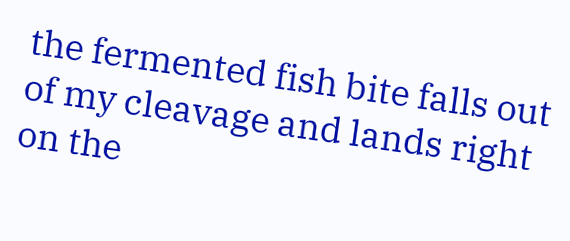the fermented fish bite falls out of my cleavage and lands right on the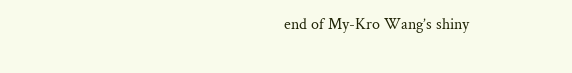end of My-Kro Wang’s shiny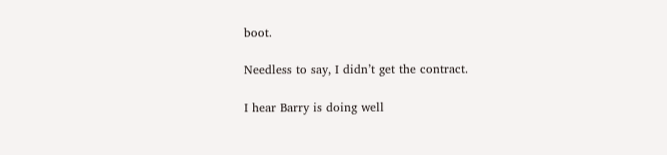boot.

Needless to say, I didn’t get the contract.

I hear Barry is doing well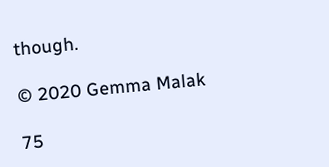though.

© 2020 Gemma Malak

75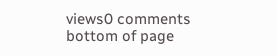views0 comments
bottom of page